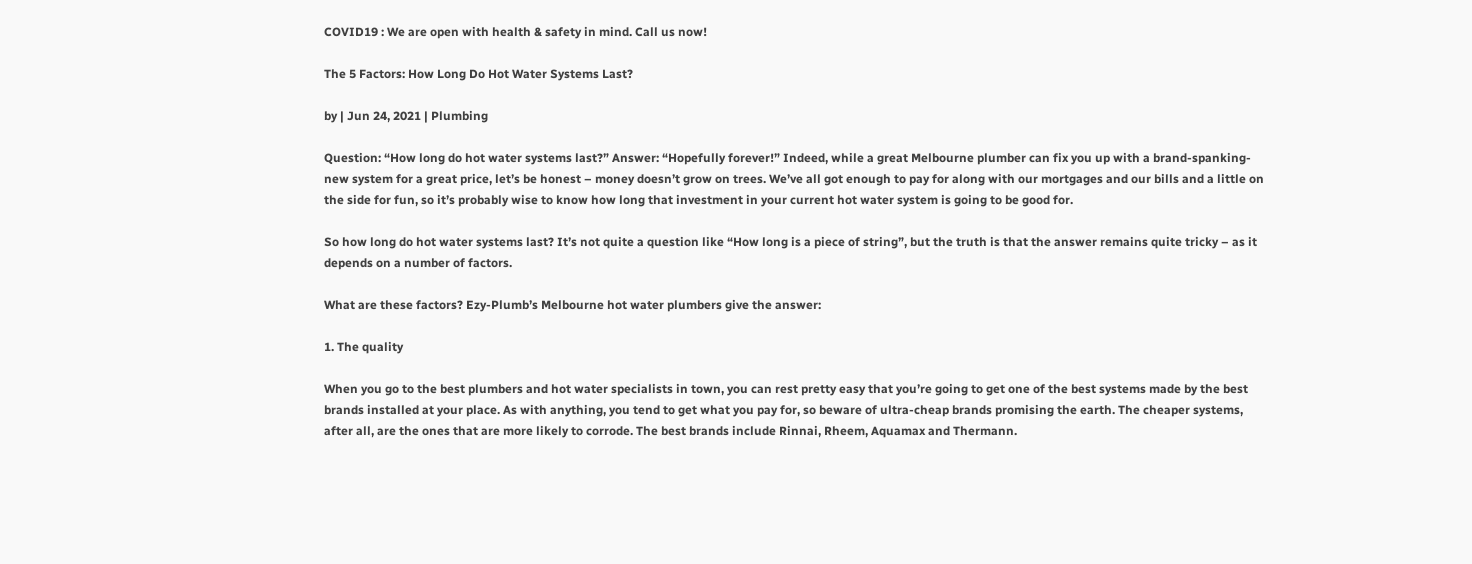COVID19 : We are open with health & safety in mind. Call us now!

The 5 Factors: How Long Do Hot Water Systems Last?

by | Jun 24, 2021 | Plumbing

Question: “How long do hot water systems last?” Answer: “Hopefully forever!” Indeed, while a great Melbourne plumber can fix you up with a brand-spanking-new system for a great price, let’s be honest – money doesn’t grow on trees. We’ve all got enough to pay for along with our mortgages and our bills and a little on the side for fun, so it’s probably wise to know how long that investment in your current hot water system is going to be good for.

So how long do hot water systems last? It’s not quite a question like “How long is a piece of string”, but the truth is that the answer remains quite tricky – as it depends on a number of factors.

What are these factors? Ezy-Plumb’s Melbourne hot water plumbers give the answer:

1. The quality

When you go to the best plumbers and hot water specialists in town, you can rest pretty easy that you’re going to get one of the best systems made by the best brands installed at your place. As with anything, you tend to get what you pay for, so beware of ultra-cheap brands promising the earth. The cheaper systems, after all, are the ones that are more likely to corrode. The best brands include Rinnai, Rheem, Aquamax and Thermann.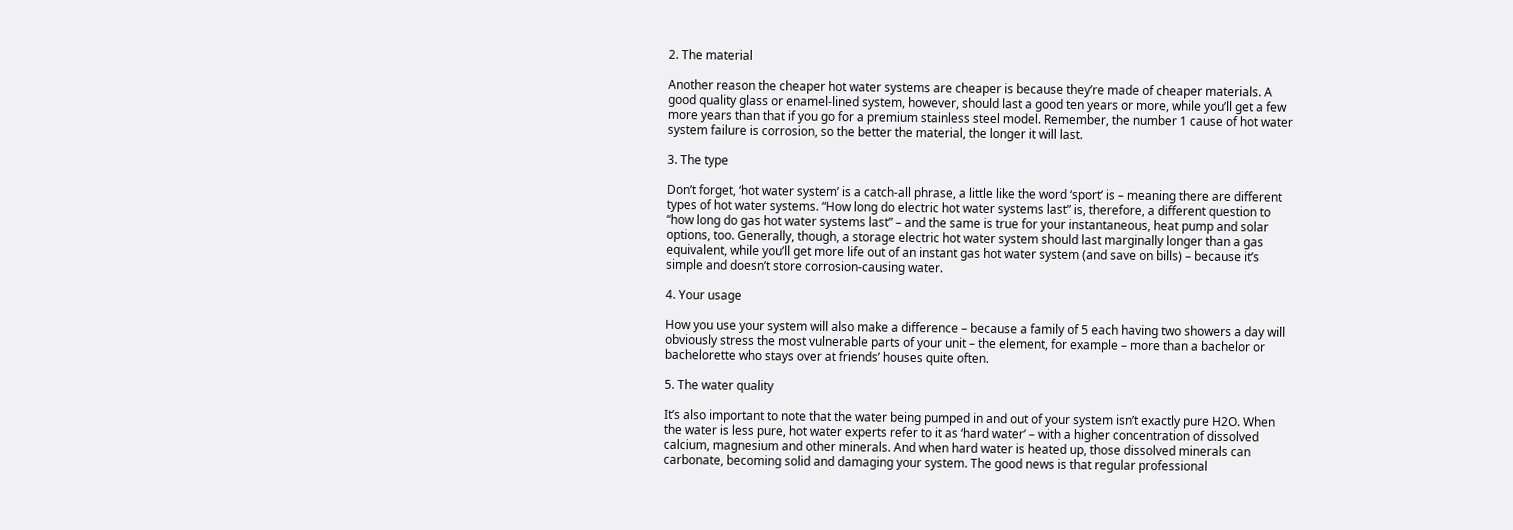2. The material

Another reason the cheaper hot water systems are cheaper is because they’re made of cheaper materials. A good quality glass or enamel-lined system, however, should last a good ten years or more, while you’ll get a few more years than that if you go for a premium stainless steel model. Remember, the number 1 cause of hot water system failure is corrosion, so the better the material, the longer it will last.

3. The type

Don’t forget, ‘hot water system’ is a catch-all phrase, a little like the word ‘sport’ is – meaning there are different types of hot water systems. “How long do electric hot water systems last” is, therefore, a different question to “how long do gas hot water systems last” – and the same is true for your instantaneous, heat pump and solar options, too. Generally, though, a storage electric hot water system should last marginally longer than a gas equivalent, while you’ll get more life out of an instant gas hot water system (and save on bills) – because it’s simple and doesn’t store corrosion-causing water.

4. Your usage

How you use your system will also make a difference – because a family of 5 each having two showers a day will obviously stress the most vulnerable parts of your unit – the element, for example – more than a bachelor or bachelorette who stays over at friends’ houses quite often.

5. The water quality

It’s also important to note that the water being pumped in and out of your system isn’t exactly pure H2O. When the water is less pure, hot water experts refer to it as ‘hard water’ – with a higher concentration of dissolved calcium, magnesium and other minerals. And when hard water is heated up, those dissolved minerals can carbonate, becoming solid and damaging your system. The good news is that regular professional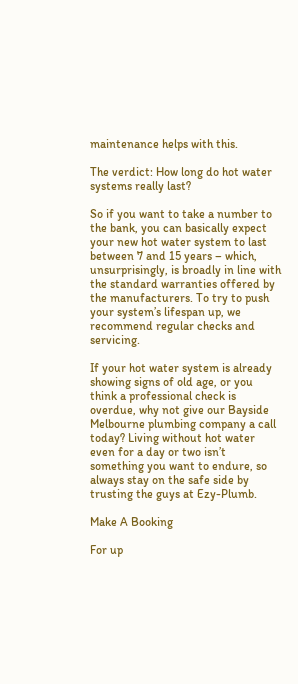maintenance helps with this.

The verdict: How long do hot water systems really last?

So if you want to take a number to the bank, you can basically expect your new hot water system to last between 7 and 15 years – which, unsurprisingly, is broadly in line with the standard warranties offered by the manufacturers. To try to push your system’s lifespan up, we recommend regular checks and servicing.

If your hot water system is already showing signs of old age, or you think a professional check is overdue, why not give our Bayside Melbourne plumbing company a call today? Living without hot water even for a day or two isn’t something you want to endure, so always stay on the safe side by trusting the guys at Ezy-Plumb.

Make A Booking

For up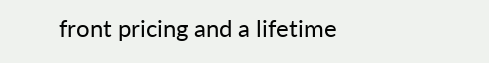front pricing and a lifetime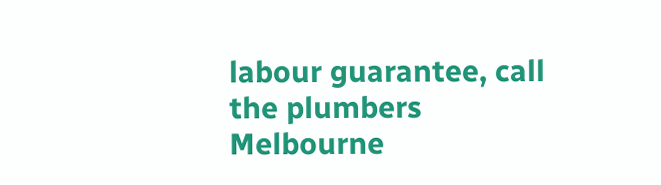labour guarantee, call the plumbers Melbourne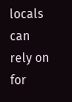locals can rely on for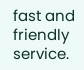fast and friendly service.